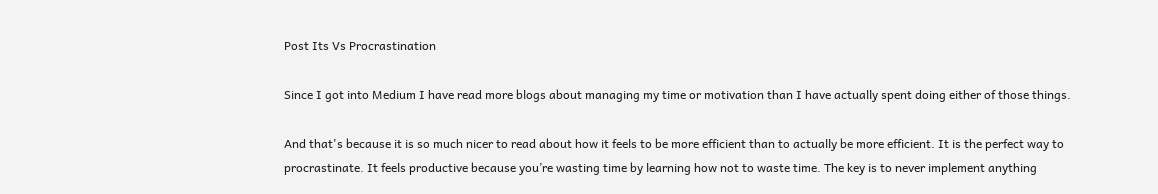Post Its Vs Procrastination

Since I got into Medium I have read more blogs about managing my time or motivation than I have actually spent doing either of those things.

And that's because it is so much nicer to read about how it feels to be more efficient than to actually be more efficient. It is the perfect way to procrastinate. It feels productive because you’re wasting time by learning how not to waste time. The key is to never implement anything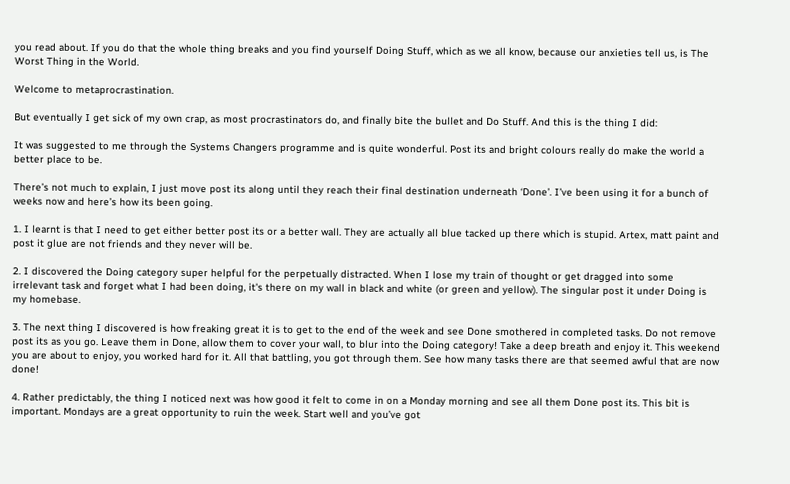you read about. If you do that the whole thing breaks and you find yourself Doing Stuff, which as we all know, because our anxieties tell us, is The Worst Thing in the World.

Welcome to metaprocrastination.

But eventually I get sick of my own crap, as most procrastinators do, and finally bite the bullet and Do Stuff. And this is the thing I did:

It was suggested to me through the Systems Changers programme and is quite wonderful. Post its and bright colours really do make the world a better place to be.

There’s not much to explain, I just move post its along until they reach their final destination underneath ‘Done’. I’ve been using it for a bunch of weeks now and here’s how its been going.

1. I learnt is that I need to get either better post its or a better wall. They are actually all blue tacked up there which is stupid. Artex, matt paint and post it glue are not friends and they never will be.

2. I discovered the Doing category super helpful for the perpetually distracted. When I lose my train of thought or get dragged into some irrelevant task and forget what I had been doing, it's there on my wall in black and white (or green and yellow). The singular post it under Doing is my homebase.

3. The next thing I discovered is how freaking great it is to get to the end of the week and see Done smothered in completed tasks. Do not remove post its as you go. Leave them in Done, allow them to cover your wall, to blur into the Doing category! Take a deep breath and enjoy it. This weekend you are about to enjoy, you worked hard for it. All that battling, you got through them. See how many tasks there are that seemed awful that are now done!

4. Rather predictably, the thing I noticed next was how good it felt to come in on a Monday morning and see all them Done post its. This bit is important. Mondays are a great opportunity to ruin the week. Start well and you’ve got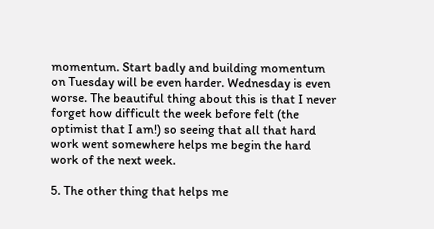momentum. Start badly and building momentum on Tuesday will be even harder. Wednesday is even worse. The beautiful thing about this is that I never forget how difficult the week before felt (the optimist that I am!) so seeing that all that hard work went somewhere helps me begin the hard work of the next week.

5. The other thing that helps me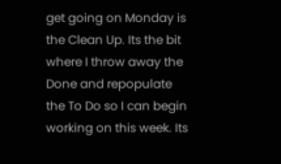get going on Monday is the Clean Up. Its the bit where I throw away the Done and repopulate the To Do so I can begin working on this week. Its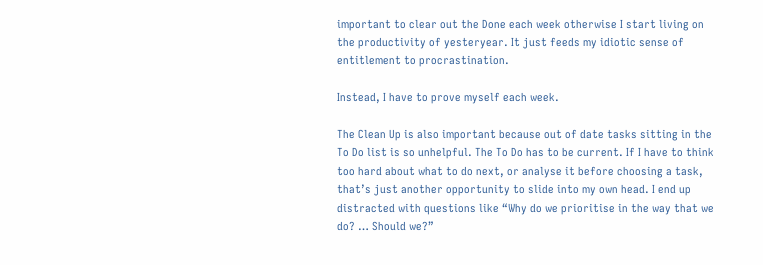important to clear out the Done each week otherwise I start living on the productivity of yesteryear. It just feeds my idiotic sense of entitlement to procrastination.

Instead, I have to prove myself each week.

The Clean Up is also important because out of date tasks sitting in the To Do list is so unhelpful. The To Do has to be current. If I have to think too hard about what to do next, or analyse it before choosing a task, that’s just another opportunity to slide into my own head. I end up distracted with questions like “Why do we prioritise in the way that we do? … Should we?”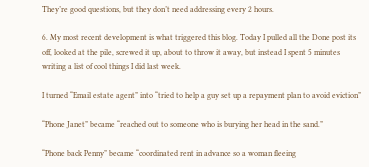They’re good questions, but they don’t need addressing every 2 hours.

6. My most recent development is what triggered this blog. Today I pulled all the Done post its off, looked at the pile, screwed it up, about to throw it away, but instead I spent 5 minutes writing a list of cool things I did last week.

I turned “Email estate agent” into “tried to help a guy set up a repayment plan to avoid eviction”

“Phone Janet” became “reached out to someone who is burying her head in the sand.”

“Phone back Penny” became “coordinated rent in advance so a woman fleeing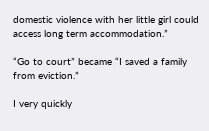domestic violence with her little girl could access long term accommodation.”

“Go to court” became “I saved a family from eviction.”

I very quickly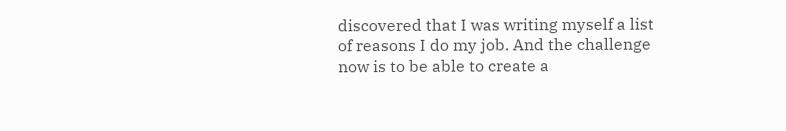discovered that I was writing myself a list of reasons I do my job. And the challenge now is to be able to create a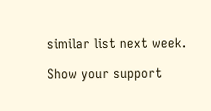similar list next week.

Show your support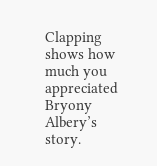Clapping shows how much you appreciated Bryony Albery’s story.